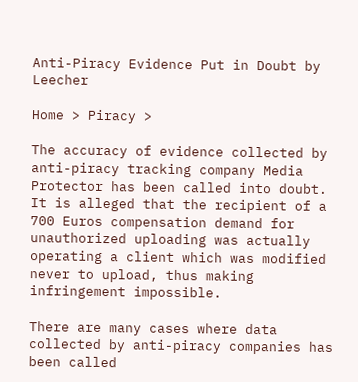Anti-Piracy Evidence Put in Doubt by Leecher

Home > Piracy >

The accuracy of evidence collected by anti-piracy tracking company Media Protector has been called into doubt. It is alleged that the recipient of a 700 Euros compensation demand for unauthorized uploading was actually operating a client which was modified never to upload, thus making infringement impossible.

There are many cases where data collected by anti-piracy companies has been called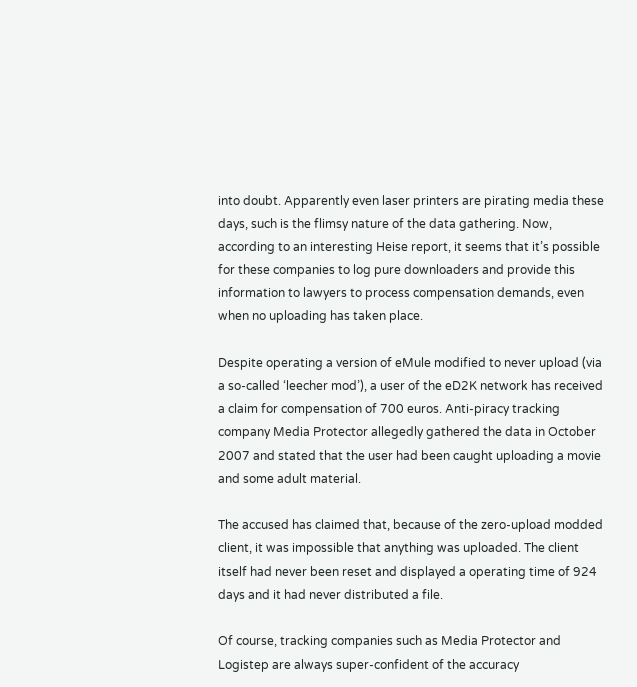into doubt. Apparently even laser printers are pirating media these days, such is the flimsy nature of the data gathering. Now, according to an interesting Heise report, it seems that it’s possible for these companies to log pure downloaders and provide this information to lawyers to process compensation demands, even when no uploading has taken place.

Despite operating a version of eMule modified to never upload (via a so-called ‘leecher mod’), a user of the eD2K network has received a claim for compensation of 700 euros. Anti-piracy tracking company Media Protector allegedly gathered the data in October 2007 and stated that the user had been caught uploading a movie and some adult material.

The accused has claimed that, because of the zero-upload modded client, it was impossible that anything was uploaded. The client itself had never been reset and displayed a operating time of 924 days and it had never distributed a file.

Of course, tracking companies such as Media Protector and Logistep are always super-confident of the accuracy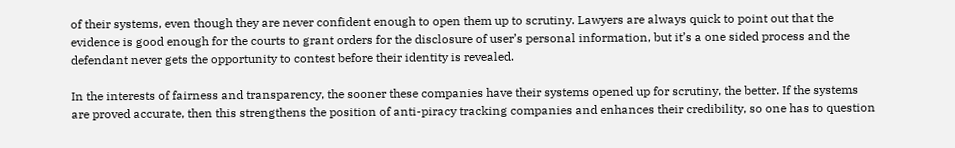of their systems, even though they are never confident enough to open them up to scrutiny. Lawyers are always quick to point out that the evidence is good enough for the courts to grant orders for the disclosure of user’s personal information, but it’s a one sided process and the defendant never gets the opportunity to contest before their identity is revealed.

In the interests of fairness and transparency, the sooner these companies have their systems opened up for scrutiny, the better. If the systems are proved accurate, then this strengthens the position of anti-piracy tracking companies and enhances their credibility, so one has to question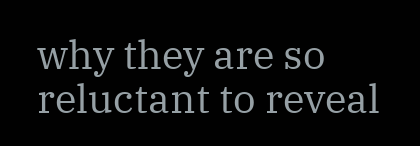why they are so reluctant to reveal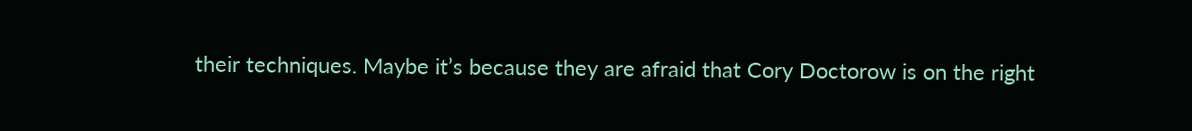their techniques. Maybe it’s because they are afraid that Cory Doctorow is on the right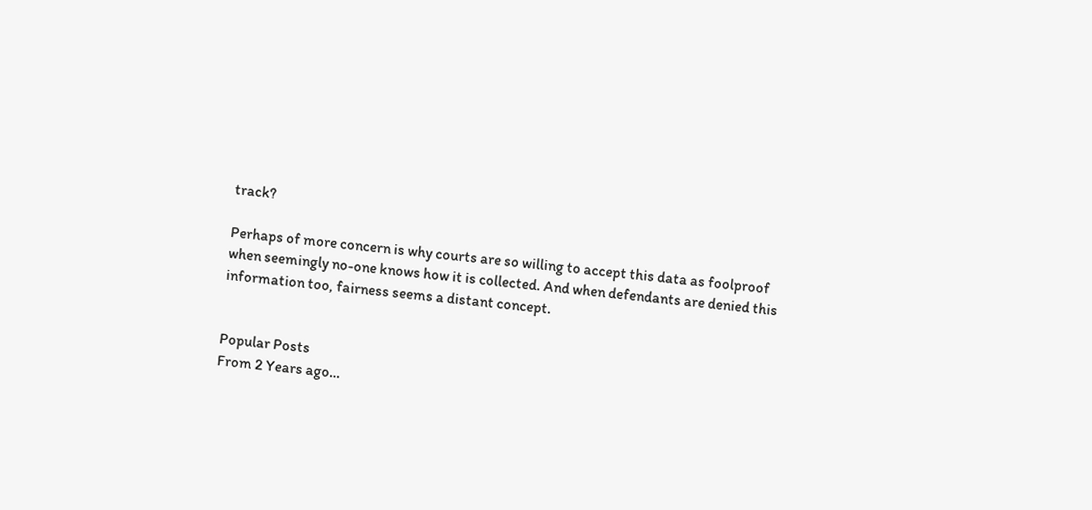track?

Perhaps of more concern is why courts are so willing to accept this data as foolproof when seemingly no-one knows how it is collected. And when defendants are denied this information too, fairness seems a distant concept.


Popular Posts
From 2 Years ago…